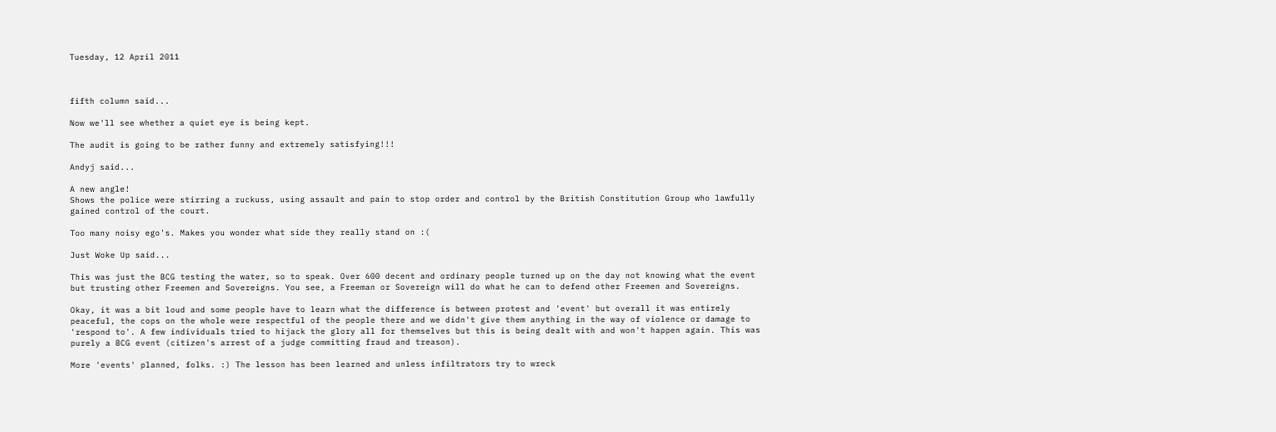Tuesday, 12 April 2011



fifth column said...

Now we'll see whether a quiet eye is being kept.

The audit is going to be rather funny and extremely satisfying!!!

Andyj said...

A new angle!
Shows the police were stirring a ruckuss, using assault and pain to stop order and control by the British Constitution Group who lawfully gained control of the court.

Too many noisy ego's. Makes you wonder what side they really stand on :(

Just Woke Up said...

This was just the BCG testing the water, so to speak. Over 600 decent and ordinary people turned up on the day not knowing what the event but trusting other Freemen and Sovereigns. You see, a Freeman or Sovereign will do what he can to defend other Freemen and Sovereigns.

Okay, it was a bit loud and some people have to learn what the difference is between protest and 'event' but overall it was entirely peaceful, the cops on the whole were respectful of the people there and we didn't give them anything in the way of violence or damage to 'respond to'. A few individuals tried to hijack the glory all for themselves but this is being dealt with and won't happen again. This was purely a BCG event (citizen's arrest of a judge committing fraud and treason).

More 'events' planned, folks. :) The lesson has been learned and unless infiltrators try to wreck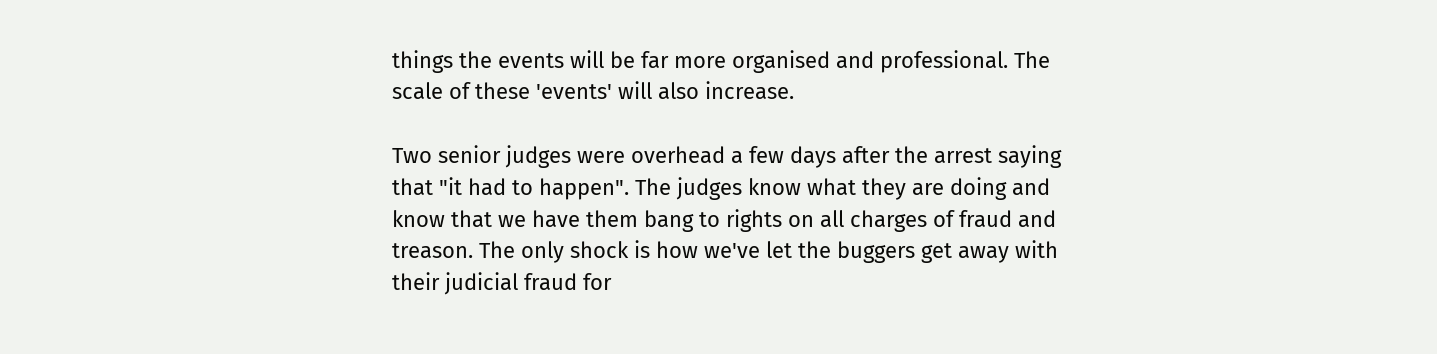things the events will be far more organised and professional. The scale of these 'events' will also increase.

Two senior judges were overhead a few days after the arrest saying that "it had to happen". The judges know what they are doing and know that we have them bang to rights on all charges of fraud and treason. The only shock is how we've let the buggers get away with their judicial fraud for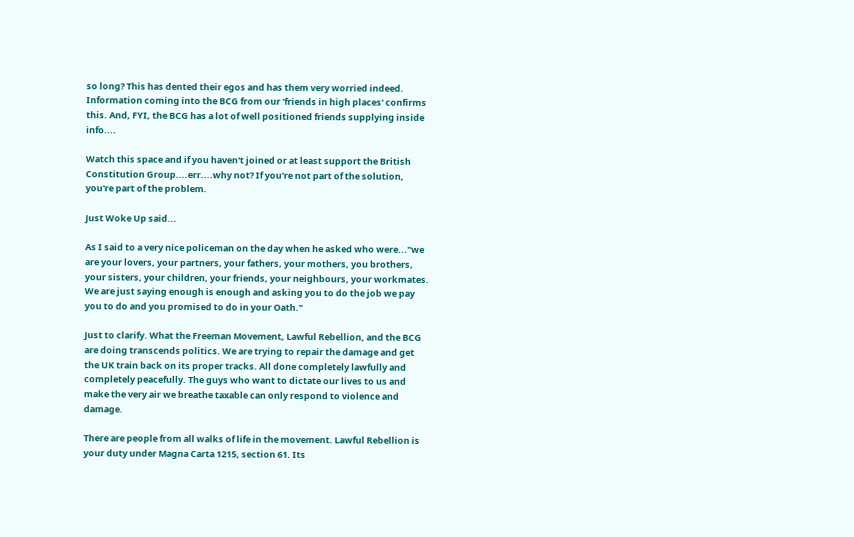so long? This has dented their egos and has them very worried indeed. Information coming into the BCG from our 'friends in high places' confirms this. And, FYI, the BCG has a lot of well positioned friends supplying inside info....

Watch this space and if you haven't joined or at least support the British Constitution Group....err....why not? If you're not part of the solution, you're part of the problem.

Just Woke Up said...

As I said to a very nice policeman on the day when he asked who were..."we are your lovers, your partners, your fathers, your mothers, you brothers, your sisters, your children, your friends, your neighbours, your workmates. We are just saying enough is enough and asking you to do the job we pay you to do and you promised to do in your Oath."

Just to clarify. What the Freeman Movement, Lawful Rebellion, and the BCG are doing transcends politics. We are trying to repair the damage and get the UK train back on its proper tracks. All done completely lawfully and completely peacefully. The guys who want to dictate our lives to us and make the very air we breathe taxable can only respond to violence and damage.

There are people from all walks of life in the movement. Lawful Rebellion is your duty under Magna Carta 1215, section 61. Its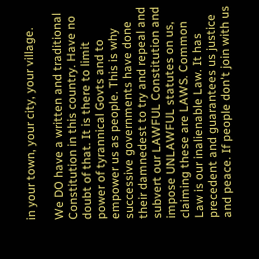in your town, your city, your village.

We DO have a written and traditional Constitution in this country. Have no doubt of that. It is there to limit power of tyrannical Govts and to empower us as people. This is why successive governments have done their damnedest to try and repeal and subvert our LAWFUL Constitution and impose UNLAWFUL statutes on us, claiming these are LAWS. Common Law is our inalienable Law. It has precedent and guarantees us justice and peace. If people don't join with us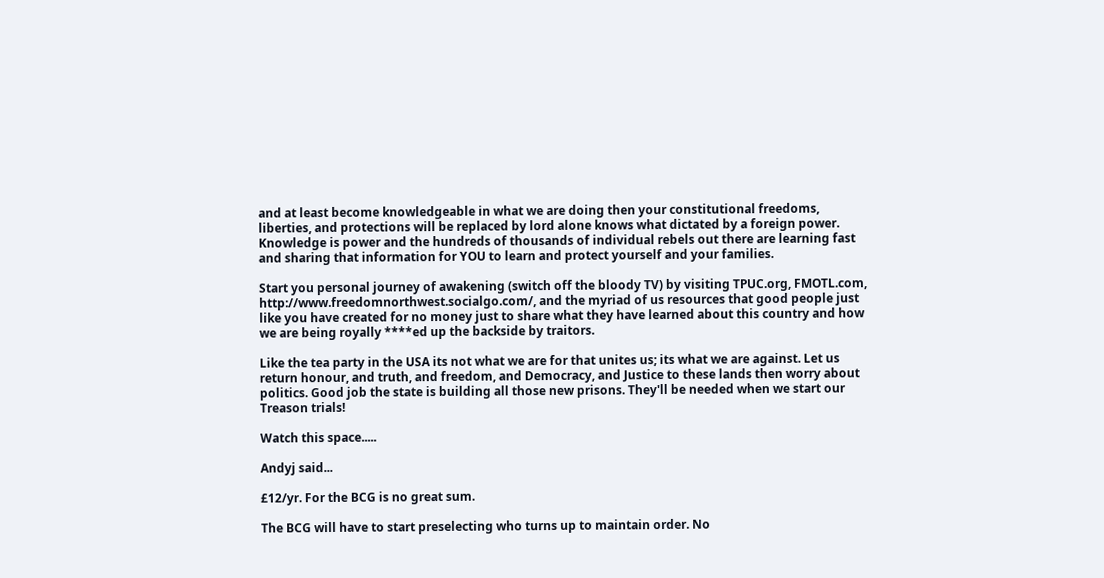and at least become knowledgeable in what we are doing then your constitutional freedoms, liberties, and protections will be replaced by lord alone knows what dictated by a foreign power. Knowledge is power and the hundreds of thousands of individual rebels out there are learning fast and sharing that information for YOU to learn and protect yourself and your families.

Start you personal journey of awakening (switch off the bloody TV) by visiting TPUC.org, FMOTL.com, http://www.freedomnorthwest.socialgo.com/, and the myriad of us resources that good people just like you have created for no money just to share what they have learned about this country and how we are being royally ****ed up the backside by traitors.

Like the tea party in the USA its not what we are for that unites us; its what we are against. Let us return honour, and truth, and freedom, and Democracy, and Justice to these lands then worry about politics. Good job the state is building all those new prisons. They'll be needed when we start our Treason trials!

Watch this space.....

Andyj said...

£12/yr. For the BCG is no great sum.

The BCG will have to start preselecting who turns up to maintain order. No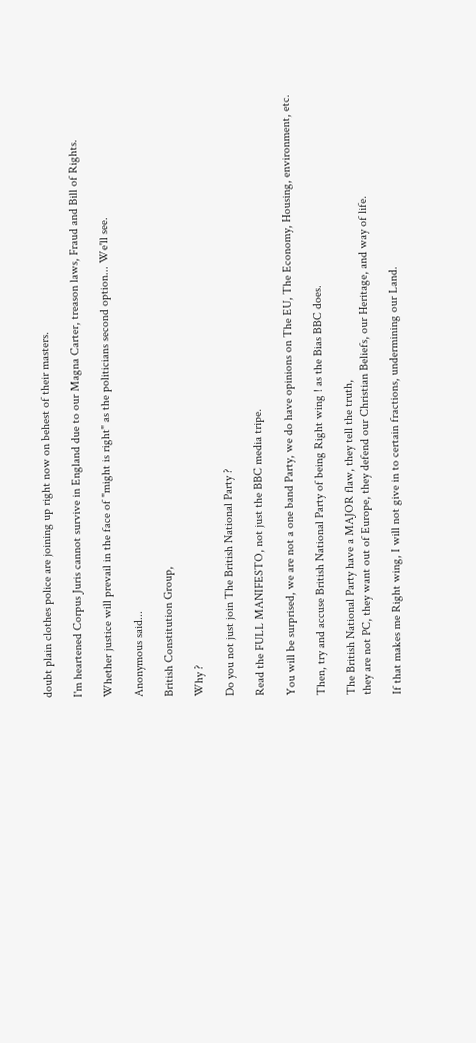doubt plain clothes police are joining up right now on behest of their masters.

I'm heartened Corpus Juris cannot survive in England due to our Magna Carter, treason laws, Fraud and Bill of Rights.

Whether justice will prevail in the face of "might is right" as the politicians second option... We'll see.

Anonymous said...

British Constitution Group,

Why ?

Do you not just join The British National Party ?

Read the FULL MANIFESTO, not just the BBC media tripe.

You will be surprised, we are not a one band Party, we do have opinions on The EU, The Economy, Housing, environment, etc.

Then, try and accuse British National Party of being Right wing ! as the Bias BBC does.

The British National Party have a MAJOR flaw, they tell the truth,
they are not PC, they want out of Europe, they defend our Christian Beliefs, our Heritage, and way of life.

If that makes me Right wing, I will not give in to certain fractions, undermining our Land.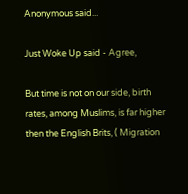Anonymous said...

Just Woke Up said - Agree,

But time is not on our side, birth
rates, among Muslims, is far higher then the English Brits, ( Migration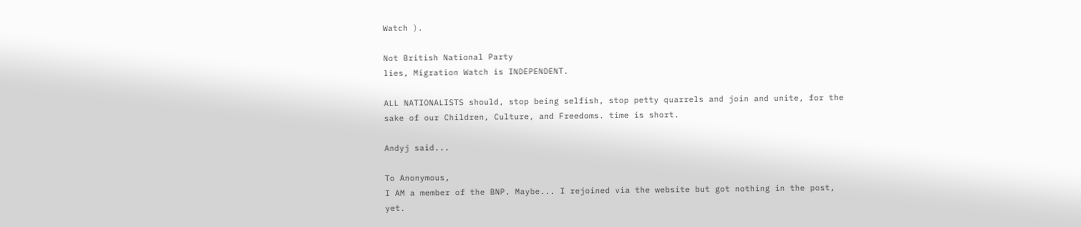Watch ).

Not British National Party
lies, Migration Watch is INDEPENDENT.

ALL NATIONALISTS should, stop being selfish, stop petty quarrels and join and unite, for the sake of our Children, Culture, and Freedoms. time is short.

Andyj said...

To Anonymous,
I AM a member of the BNP. Maybe... I rejoined via the website but got nothing in the post, yet.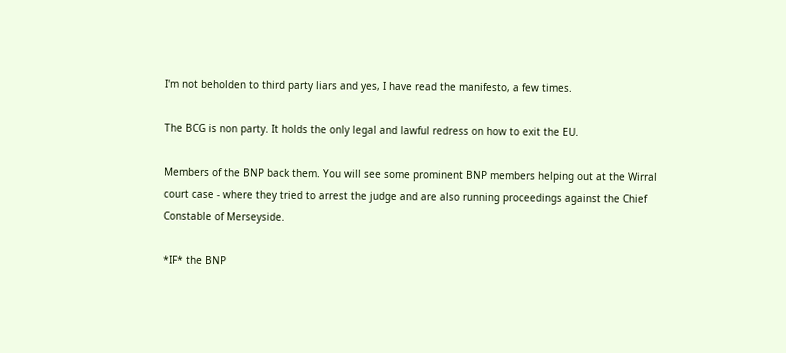I'm not beholden to third party liars and yes, I have read the manifesto, a few times.

The BCG is non party. It holds the only legal and lawful redress on how to exit the EU.

Members of the BNP back them. You will see some prominent BNP members helping out at the Wirral court case - where they tried to arrest the judge and are also running proceedings against the Chief Constable of Merseyside.

*IF* the BNP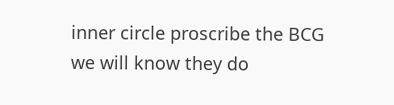inner circle proscribe the BCG we will know they do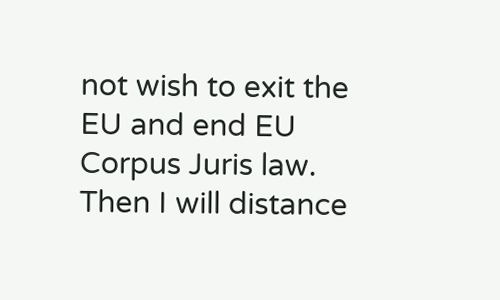not wish to exit the EU and end EU Corpus Juris law. Then I will distance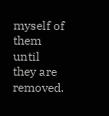myself of them until they are removed.